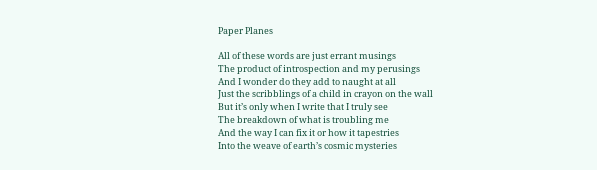Paper Planes

All of these words are just errant musings
The product of introspection and my perusings
And I wonder do they add to naught at all
Just the scribblings of a child in crayon on the wall
But it’s only when I write that I truly see
The breakdown of what is troubling me
And the way I can fix it or how it tapestries
Into the weave of earth’s cosmic mysteries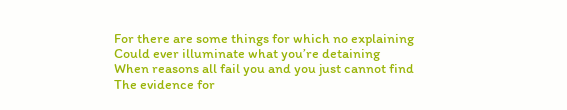For there are some things for which no explaining
Could ever illuminate what you’re detaining
When reasons all fail you and you just cannot find
The evidence for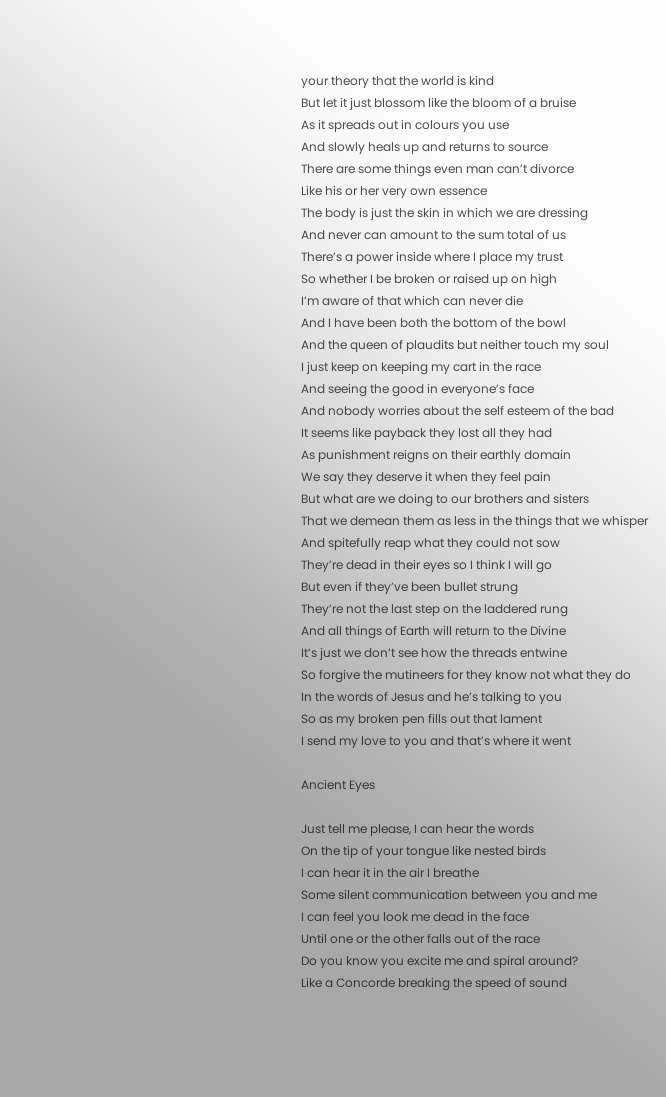your theory that the world is kind
But let it just blossom like the bloom of a bruise
As it spreads out in colours you use
And slowly heals up and returns to source
There are some things even man can’t divorce
Like his or her very own essence
The body is just the skin in which we are dressing
And never can amount to the sum total of us
There’s a power inside where I place my trust
So whether I be broken or raised up on high
I’m aware of that which can never die
And I have been both the bottom of the bowl
And the queen of plaudits but neither touch my soul
I just keep on keeping my cart in the race
And seeing the good in everyone’s face
And nobody worries about the self esteem of the bad
It seems like payback they lost all they had
As punishment reigns on their earthly domain
We say they deserve it when they feel pain
But what are we doing to our brothers and sisters
That we demean them as less in the things that we whisper
And spitefully reap what they could not sow
They’re dead in their eyes so I think I will go
But even if they’ve been bullet strung
They’re not the last step on the laddered rung
And all things of Earth will return to the Divine
It’s just we don’t see how the threads entwine
So forgive the mutineers for they know not what they do
In the words of Jesus and he’s talking to you
So as my broken pen fills out that lament
I send my love to you and that’s where it went

Ancient Eyes

Just tell me please, I can hear the words
On the tip of your tongue like nested birds
I can hear it in the air I breathe
Some silent communication between you and me
I can feel you look me dead in the face
Until one or the other falls out of the race
Do you know you excite me and spiral around?
Like a Concorde breaking the speed of sound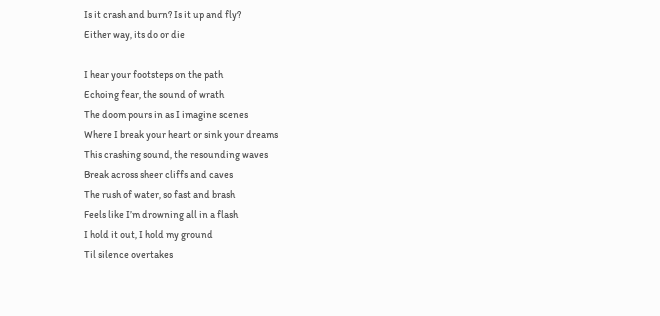Is it crash and burn? Is it up and fly?
Either way, its do or die

I hear your footsteps on the path
Echoing fear, the sound of wrath
The doom pours in as I imagine scenes
Where I break your heart or sink your dreams
This crashing sound, the resounding waves
Break across sheer cliffs and caves
The rush of water, so fast and brash
Feels like I’m drowning all in a flash
I hold it out, I hold my ground
Til silence overtakes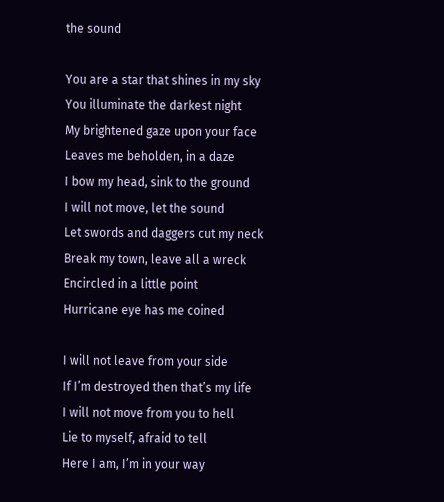the sound

You are a star that shines in my sky
You illuminate the darkest night
My brightened gaze upon your face
Leaves me beholden, in a daze
I bow my head, sink to the ground
I will not move, let the sound
Let swords and daggers cut my neck
Break my town, leave all a wreck
Encircled in a little point
Hurricane eye has me coined

I will not leave from your side
If I’m destroyed then that’s my life
I will not move from you to hell
Lie to myself, afraid to tell
Here I am, I’m in your way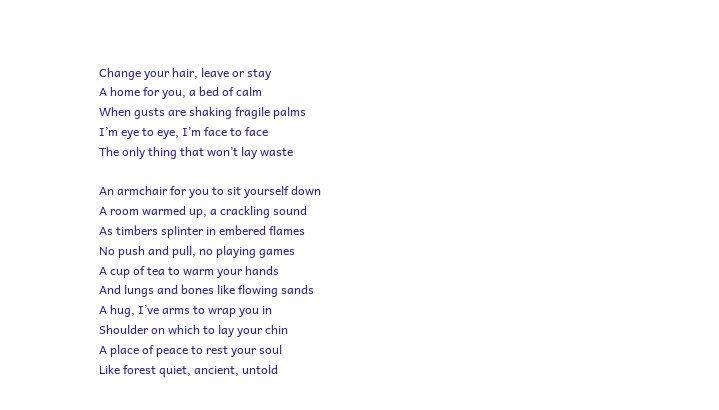Change your hair, leave or stay
A home for you, a bed of calm
When gusts are shaking fragile palms
I’m eye to eye, I’m face to face
The only thing that won’t lay waste

An armchair for you to sit yourself down
A room warmed up, a crackling sound
As timbers splinter in embered flames
No push and pull, no playing games
A cup of tea to warm your hands
And lungs and bones like flowing sands
A hug, I’ve arms to wrap you in
Shoulder on which to lay your chin
A place of peace to rest your soul
Like forest quiet, ancient, untold